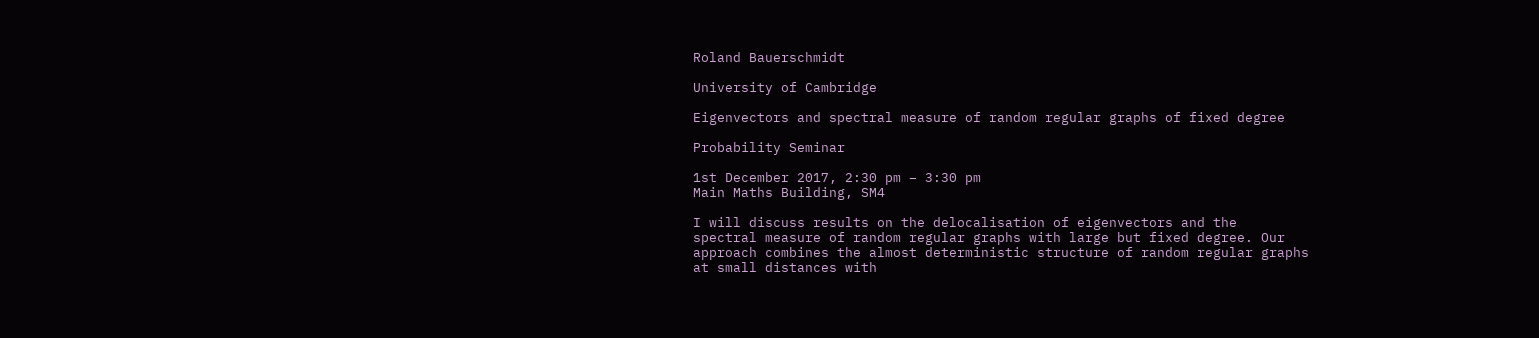Roland Bauerschmidt

University of Cambridge

Eigenvectors and spectral measure of random regular graphs of fixed degree

Probability Seminar

1st December 2017, 2:30 pm – 3:30 pm
Main Maths Building, SM4

I will discuss results on the delocalisation of eigenvectors and the
spectral measure of random regular graphs with large but fixed degree. Our
approach combines the almost deterministic structure of random regular graphs
at small distances with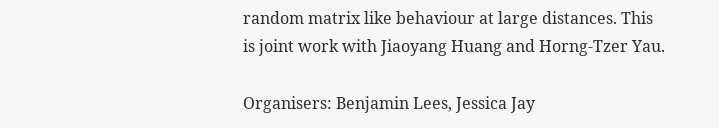random matrix like behaviour at large distances. This
is joint work with Jiaoyang Huang and Horng-Tzer Yau.

Organisers: Benjamin Lees, Jessica Jay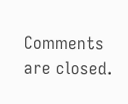Comments are closed.